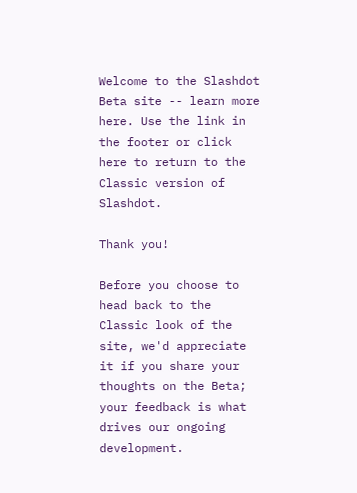Welcome to the Slashdot Beta site -- learn more here. Use the link in the footer or click here to return to the Classic version of Slashdot.

Thank you!

Before you choose to head back to the Classic look of the site, we'd appreciate it if you share your thoughts on the Beta; your feedback is what drives our ongoing development.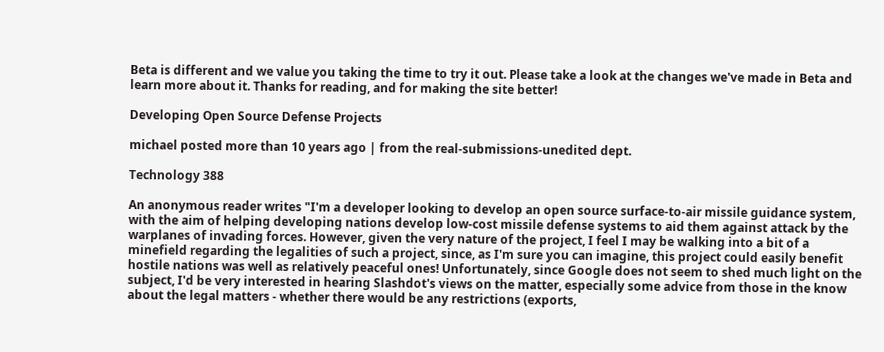Beta is different and we value you taking the time to try it out. Please take a look at the changes we've made in Beta and  learn more about it. Thanks for reading, and for making the site better!

Developing Open Source Defense Projects

michael posted more than 10 years ago | from the real-submissions-unedited dept.

Technology 388

An anonymous reader writes "I'm a developer looking to develop an open source surface-to-air missile guidance system, with the aim of helping developing nations develop low-cost missile defense systems to aid them against attack by the warplanes of invading forces. However, given the very nature of the project, I feel I may be walking into a bit of a minefield regarding the legalities of such a project, since, as I'm sure you can imagine, this project could easily benefit hostile nations was well as relatively peaceful ones! Unfortunately, since Google does not seem to shed much light on the subject, I'd be very interested in hearing Slashdot's views on the matter, especially some advice from those in the know about the legal matters - whether there would be any restrictions (exports,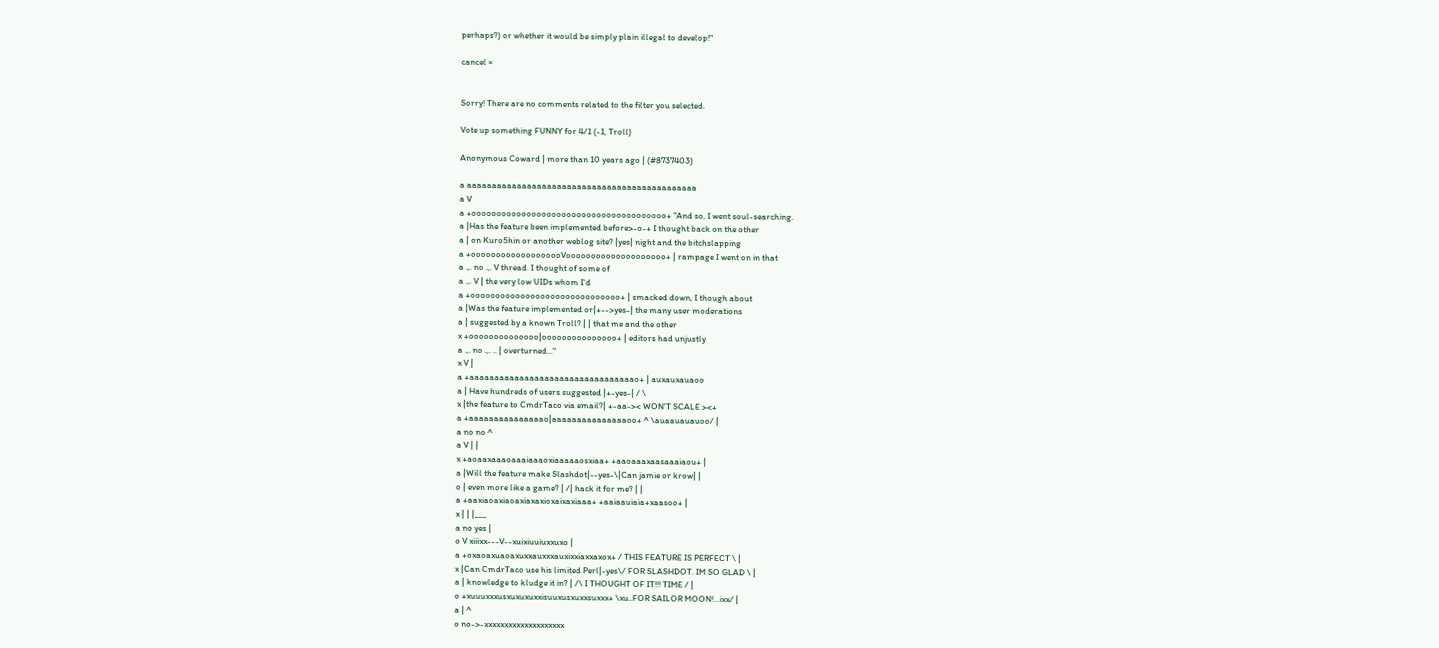perhaps?) or whether it would be simply plain illegal to develop!"

cancel ×


Sorry! There are no comments related to the filter you selected.

Vote up something FUNNY for 4/1 (-1, Troll)

Anonymous Coward | more than 10 years ago | (#8737403)

a aaaaaaaaaaaaaaaaaaaaaaaaaaaaaaaaaaaaaaaaaaaaaa
a V
a +ooooooooooooooooooooooooooooooooooooooo+ "And so, I went soul-searching.
a |Has the feature been implemented before>-o-+ I thought back on the other
a | on Kuro5hin or another weblog site? |yes| night and the bitchslapping
a +ooooooooooooooooooVoooooooooooooooooooo+ | rampage I went on in that
a .,. no .,. V thread. I thought of some of
a .,. V | the very low UIDs whom I'd
a +oooooooooooooooooooooooooooooo+ | smacked down, I though about
a |Was the feature implemented or|+-->yes-| the many user moderations
a | suggested by a known Troll? | | that me and the other
x +oooooooooooooo|ooooooooooooooo+ | editors had unjustly
a .,. no .,. .. | overturned..."
x V |
a +aaaaaaaaaaaaaaaaaaaaaaaaaaaaaaaaao+ | auxauxauaoo
a | Have hundreds of users suggested |+-yes-| / \
x |the feature to CmdrTaco via email?| +-aa->< WON'T SCALE ><+
a +aaaaaaaaaaaaaaao|aaaaaaaaaaaaaaaoo+ ^ \auaauauauoo/ |
a no no ^
a V | |
x +aoaaxaaaoaaaiaaaoxiaaaaaosxiaa+ +aaoaaaxaasaaaiaou+ |
a |Will the feature make Slashdot|--yes-\|Can jamie or krow| |
o | even more like a game? | /| hack it for me? | |
a +aaxiaoaxiaoaxiaxaxioxaixaxiaaa+ +aaiaauiaia+xaasoo+ |
x | | |___
a no yes |
o V xiiixx---V--xuixiuuiuxxuxo |
a +oxaoaxuaoaxuxxauxxxauxixxiaxxaxox+ / THIS FEATURE IS PERFECT \ |
x |Can CmdrTaco use his limited Perl|-yes\/ FOR SLASHDOT. IM SO GLAD \ |
a | knowledge to kludge it in? | /\ I THOUGHT OF IT!!! TIME / |
o +xuuuxxxusxuxuxuxxisuuxusxuxxsuxxx+ \xu..FOR SAILOR MOON!...ixx/ |
a | ^
o no->-xxxxxxxxxxxxxxxxxxxx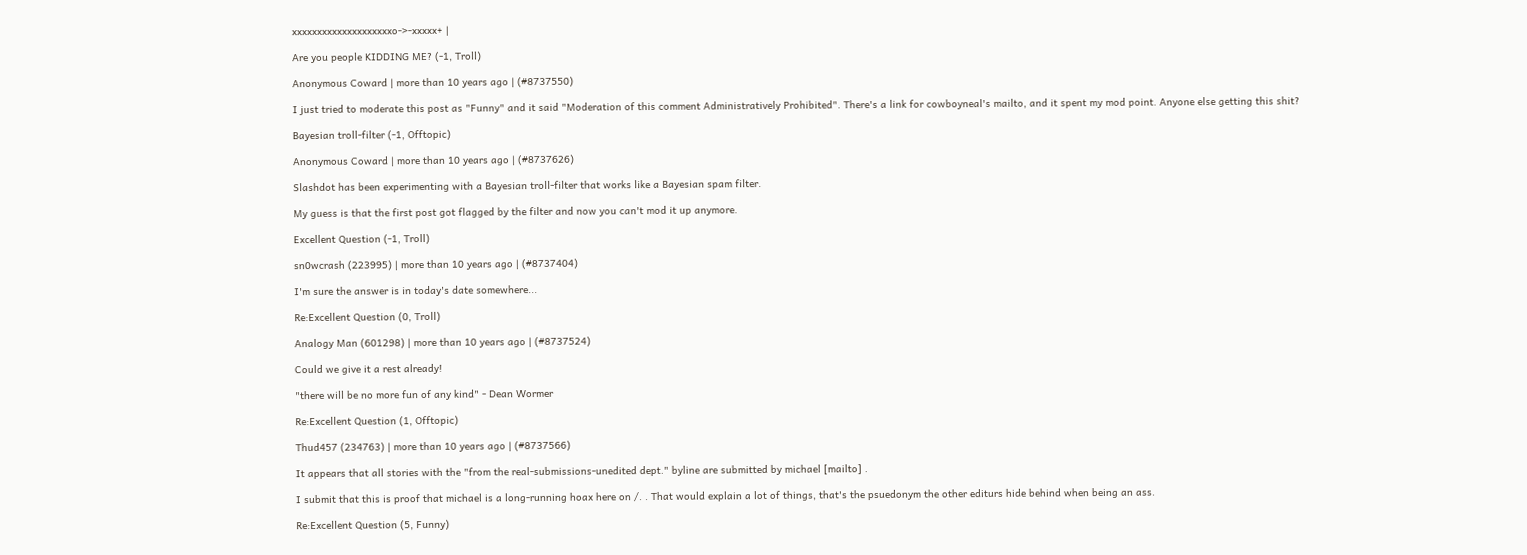xxxxxxxxxxxxxxxxxxxxo->-xxxxx+ |

Are you people KIDDING ME? (-1, Troll)

Anonymous Coward | more than 10 years ago | (#8737550)

I just tried to moderate this post as "Funny" and it said "Moderation of this comment Administratively Prohibited". There's a link for cowboyneal's mailto, and it spent my mod point. Anyone else getting this shit?

Bayesian troll-filter (-1, Offtopic)

Anonymous Coward | more than 10 years ago | (#8737626)

Slashdot has been experimenting with a Bayesian troll-filter that works like a Bayesian spam filter.

My guess is that the first post got flagged by the filter and now you can't mod it up anymore.

Excellent Question (-1, Troll)

sn0wcrash (223995) | more than 10 years ago | (#8737404)

I'm sure the answer is in today's date somewhere...

Re:Excellent Question (0, Troll)

Analogy Man (601298) | more than 10 years ago | (#8737524)

Could we give it a rest already!

"there will be no more fun of any kind" - Dean Wormer

Re:Excellent Question (1, Offtopic)

Thud457 (234763) | more than 10 years ago | (#8737566)

It appears that all stories with the "from the real-submissions-unedited dept." byline are submitted by michael [mailto] .

I submit that this is proof that michael is a long-running hoax here on /. . That would explain a lot of things, that's the psuedonym the other editurs hide behind when being an ass.

Re:Excellent Question (5, Funny)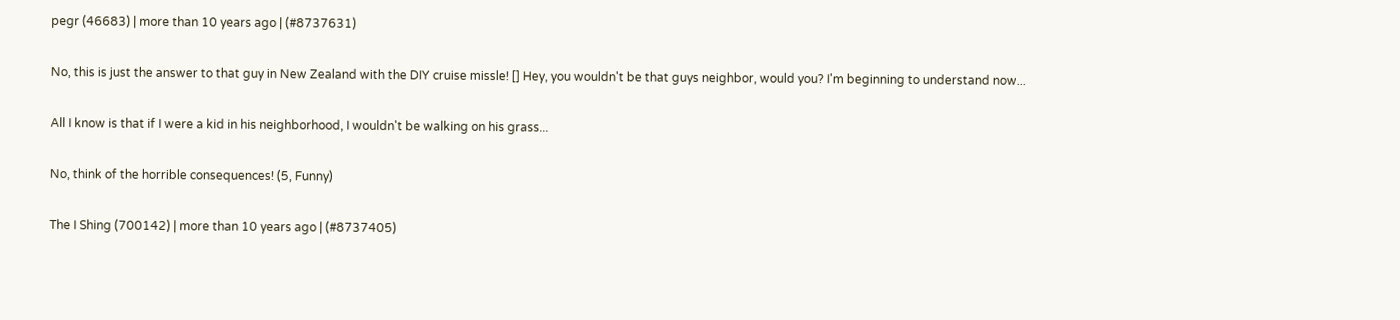pegr (46683) | more than 10 years ago | (#8737631)

No, this is just the answer to that guy in New Zealand with the DIY cruise missle! [] Hey, you wouldn't be that guys neighbor, would you? I'm beginning to understand now...

All I know is that if I were a kid in his neighborhood, I wouldn't be walking on his grass...

No, think of the horrible consequences! (5, Funny)

The I Shing (700142) | more than 10 years ago | (#8737405)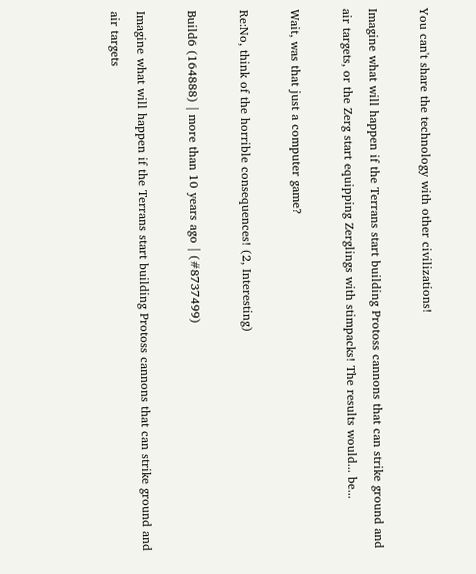You can't share the technology with other civilizations!

Imagine what will happen if the Terrans start building Protoss cannons that can strike ground and air targets, or the Zerg start equipping Zerglings with stimpacks! The results would... be...

Wait, was that just a computer game?

Re:No, think of the horrible consequences! (2, Interesting)

Build6 (164888) | more than 10 years ago | (#8737499)

Imagine what will happen if the Terrans start building Protoss cannons that can strike ground and air targets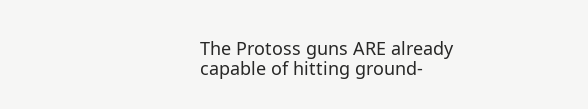The Protoss guns ARE already capable of hitting ground-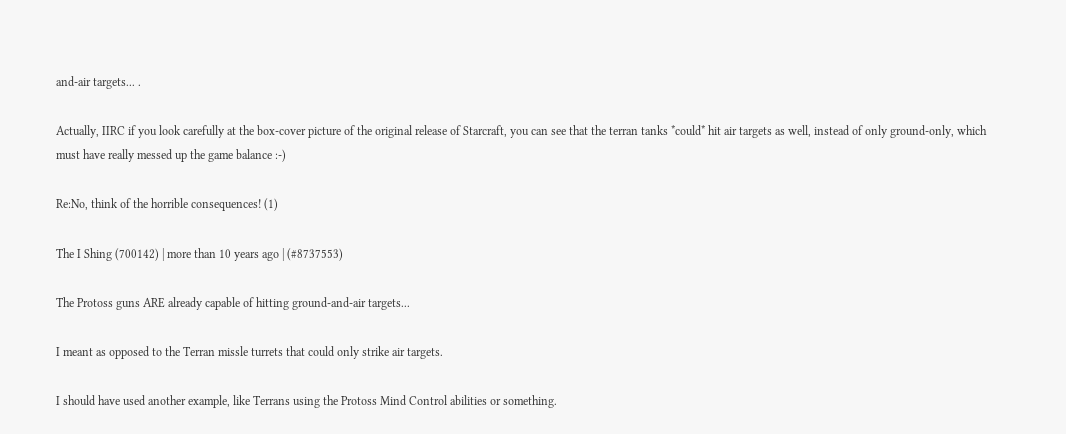and-air targets... .

Actually, IIRC if you look carefully at the box-cover picture of the original release of Starcraft, you can see that the terran tanks *could* hit air targets as well, instead of only ground-only, which must have really messed up the game balance :-)

Re:No, think of the horrible consequences! (1)

The I Shing (700142) | more than 10 years ago | (#8737553)

The Protoss guns ARE already capable of hitting ground-and-air targets...

I meant as opposed to the Terran missle turrets that could only strike air targets.

I should have used another example, like Terrans using the Protoss Mind Control abilities or something.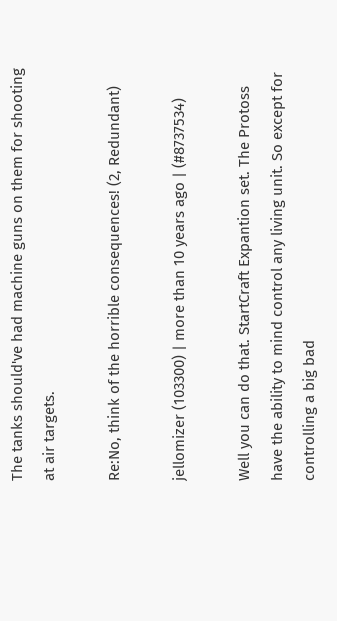The tanks should've had machine guns on them for shooting at air targets.

Re:No, think of the horrible consequences! (2, Redundant)

jellomizer (103300) | more than 10 years ago | (#8737534)

Well you can do that. StartCraft Expantion set. The Protoss have the ability to mind control any living unit. So except for controlling a big bad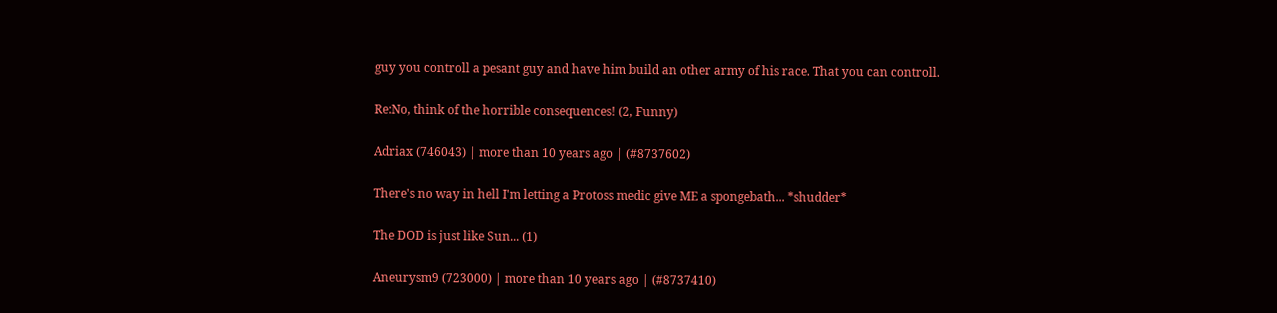guy you controll a pesant guy and have him build an other army of his race. That you can controll.

Re:No, think of the horrible consequences! (2, Funny)

Adriax (746043) | more than 10 years ago | (#8737602)

There's no way in hell I'm letting a Protoss medic give ME a spongebath... *shudder*

The DOD is just like Sun... (1)

Aneurysm9 (723000) | more than 10 years ago | (#8737410)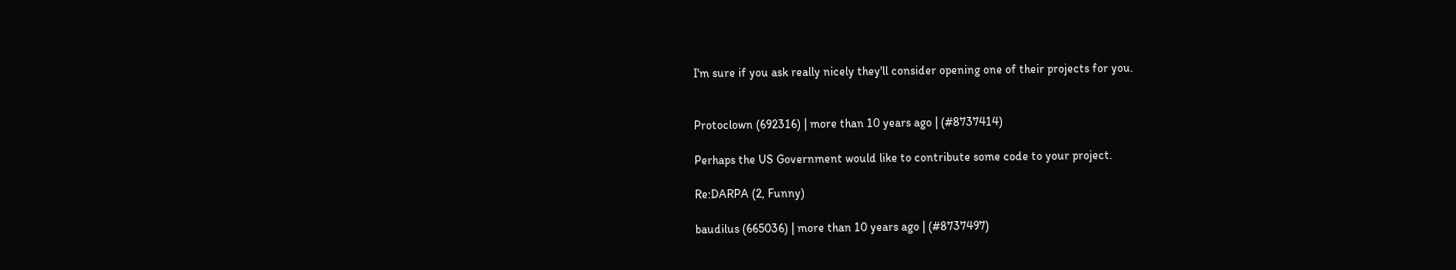I'm sure if you ask really nicely they'll consider opening one of their projects for you.


Protoclown (692316) | more than 10 years ago | (#8737414)

Perhaps the US Government would like to contribute some code to your project.

Re:DARPA (2, Funny)

baudilus (665036) | more than 10 years ago | (#8737497)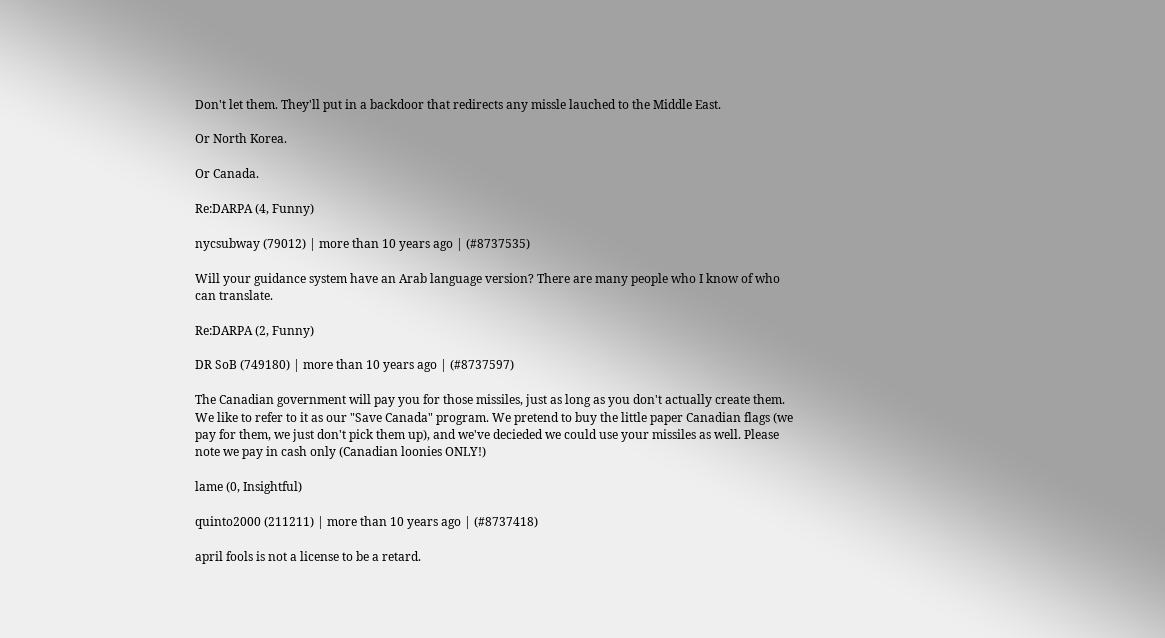Don't let them. They'll put in a backdoor that redirects any missle lauched to the Middle East.

Or North Korea.

Or Canada.

Re:DARPA (4, Funny)

nycsubway (79012) | more than 10 years ago | (#8737535)

Will your guidance system have an Arab language version? There are many people who I know of who can translate.

Re:DARPA (2, Funny)

DR SoB (749180) | more than 10 years ago | (#8737597)

The Canadian government will pay you for those missiles, just as long as you don't actually create them. We like to refer to it as our "Save Canada" program. We pretend to buy the little paper Canadian flags (we pay for them, we just don't pick them up), and we've decieded we could use your missiles as well. Please note we pay in cash only (Canadian loonies ONLY!)

lame (0, Insightful)

quinto2000 (211211) | more than 10 years ago | (#8737418)

april fools is not a license to be a retard.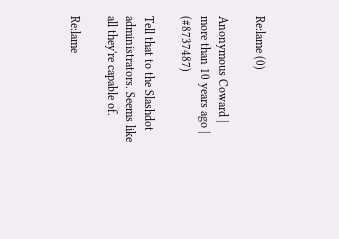Re:lame (0)

Anonymous Coward | more than 10 years ago | (#8737487)

Tell that to the Slashdot administrators. Seems like all they're capable of.

Re:lame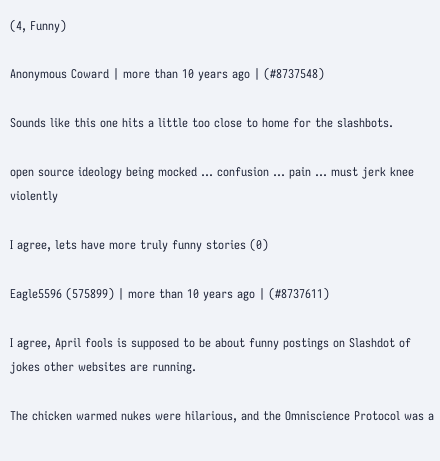(4, Funny)

Anonymous Coward | more than 10 years ago | (#8737548)

Sounds like this one hits a little too close to home for the slashbots.

open source ideology being mocked ... confusion ... pain ... must jerk knee violently

I agree, lets have more truly funny stories (0)

Eagle5596 (575899) | more than 10 years ago | (#8737611)

I agree, April fools is supposed to be about funny postings on Slashdot of jokes other websites are running.

The chicken warmed nukes were hilarious, and the Omniscience Protocol was a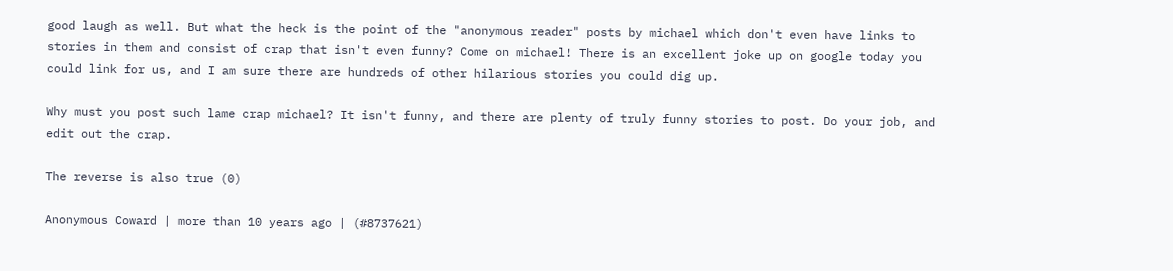good laugh as well. But what the heck is the point of the "anonymous reader" posts by michael which don't even have links to stories in them and consist of crap that isn't even funny? Come on michael! There is an excellent joke up on google today you could link for us, and I am sure there are hundreds of other hilarious stories you could dig up.

Why must you post such lame crap michael? It isn't funny, and there are plenty of truly funny stories to post. Do your job, and edit out the crap.

The reverse is also true (0)

Anonymous Coward | more than 10 years ago | (#8737621)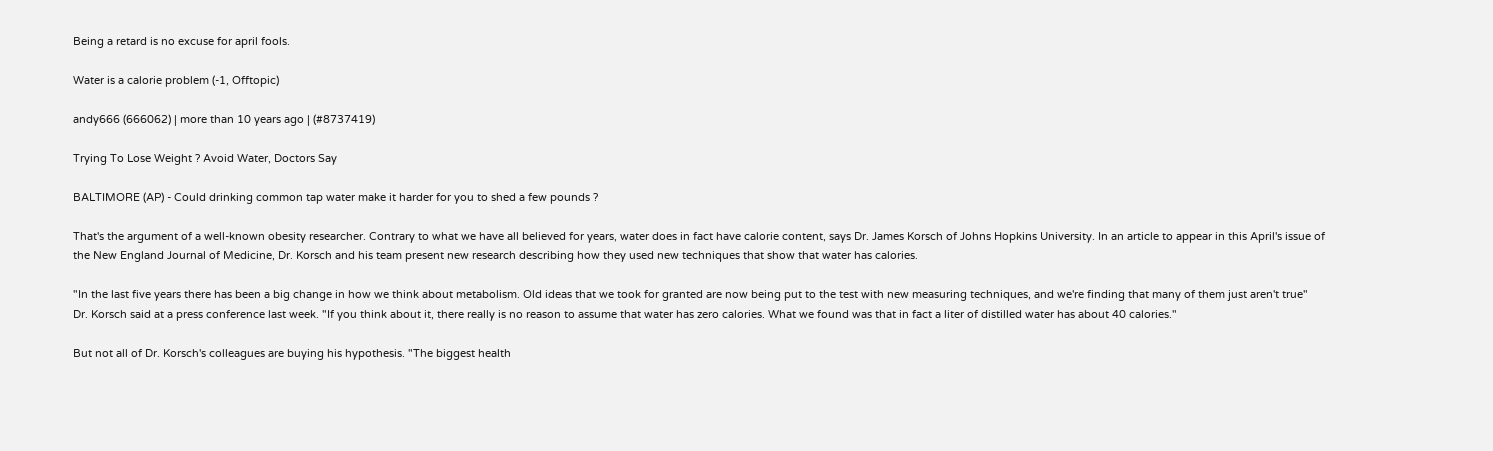Being a retard is no excuse for april fools.

Water is a calorie problem (-1, Offtopic)

andy666 (666062) | more than 10 years ago | (#8737419)

Trying To Lose Weight ? Avoid Water, Doctors Say

BALTIMORE (AP) - Could drinking common tap water make it harder for you to shed a few pounds ?

That's the argument of a well-known obesity researcher. Contrary to what we have all believed for years, water does in fact have calorie content, says Dr. James Korsch of Johns Hopkins University. In an article to appear in this April's issue of the New England Journal of Medicine, Dr. Korsch and his team present new research describing how they used new techniques that show that water has calories.

"In the last five years there has been a big change in how we think about metabolism. Old ideas that we took for granted are now being put to the test with new measuring techniques, and we're finding that many of them just aren't true" Dr. Korsch said at a press conference last week. "If you think about it, there really is no reason to assume that water has zero calories. What we found was that in fact a liter of distilled water has about 40 calories."

But not all of Dr. Korsch's colleagues are buying his hypothesis. "The biggest health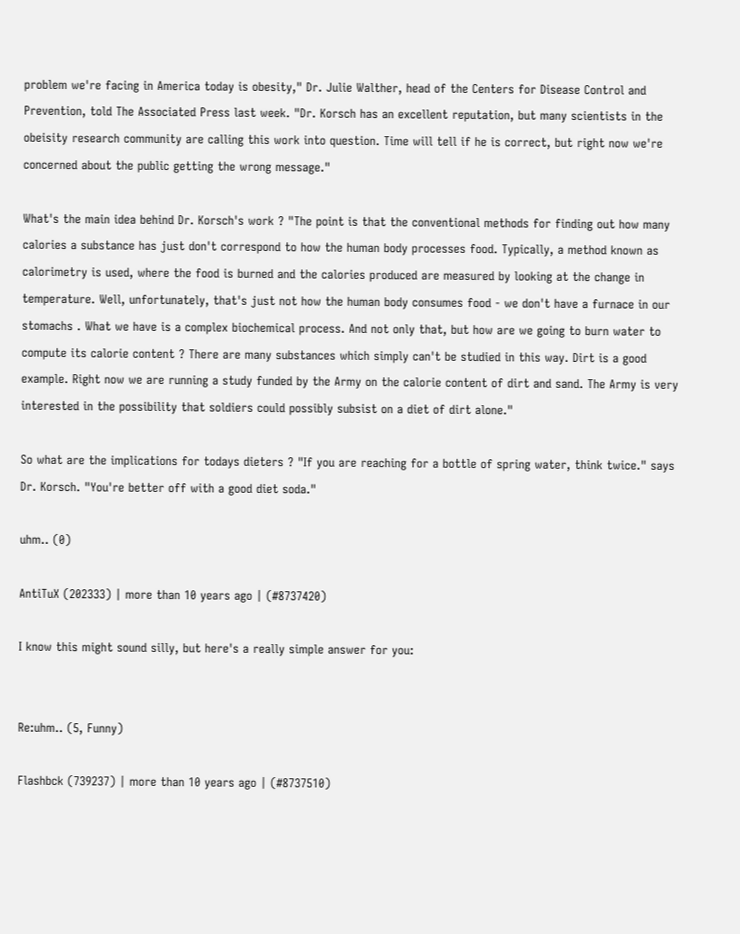problem we're facing in America today is obesity," Dr. Julie Walther, head of the Centers for Disease Control and Prevention, told The Associated Press last week. "Dr. Korsch has an excellent reputation, but many scientists in the obeisity research community are calling this work into question. Time will tell if he is correct, but right now we're concerned about the public getting the wrong message."

What's the main idea behind Dr. Korsch's work ? "The point is that the conventional methods for finding out how many calories a substance has just don't correspond to how the human body processes food. Typically, a method known as calorimetry is used, where the food is burned and the calories produced are measured by looking at the change in temperature. Well, unfortunately, that's just not how the human body consumes food - we don't have a furnace in our stomachs . What we have is a complex biochemical process. And not only that, but how are we going to burn water to compute its calorie content ? There are many substances which simply can't be studied in this way. Dirt is a good example. Right now we are running a study funded by the Army on the calorie content of dirt and sand. The Army is very interested in the possibility that soldiers could possibly subsist on a diet of dirt alone."

So what are the implications for todays dieters ? "If you are reaching for a bottle of spring water, think twice." says Dr. Korsch. "You're better off with a good diet soda."

uhm.. (0)

AntiTuX (202333) | more than 10 years ago | (#8737420)

I know this might sound silly, but here's a really simple answer for you:


Re:uhm.. (5, Funny)

Flashbck (739237) | more than 10 years ago | (#8737510)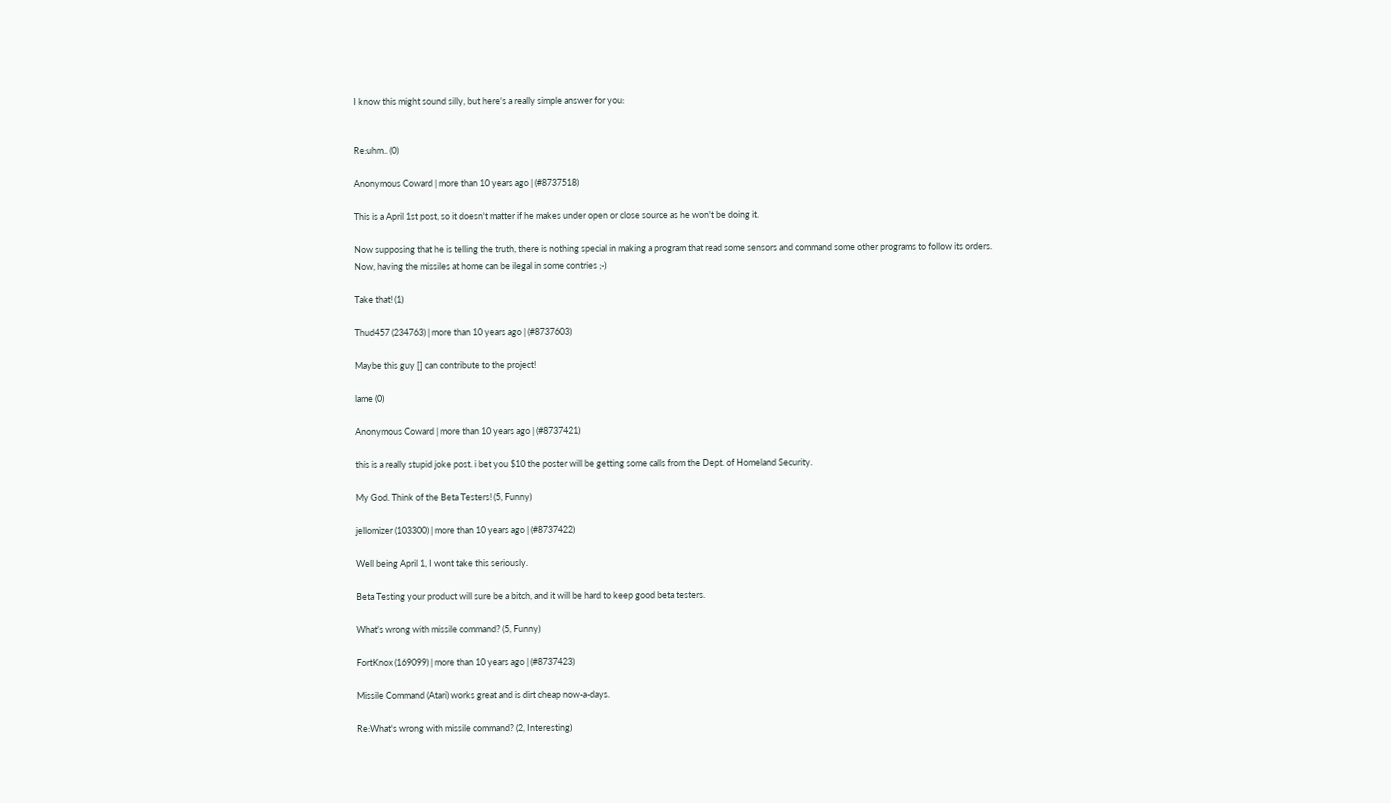I know this might sound silly, but here's a really simple answer for you:


Re:uhm.. (0)

Anonymous Coward | more than 10 years ago | (#8737518)

This is a April 1st post, so it doesn't matter if he makes under open or close source as he won't be doing it.

Now supposing that he is telling the truth, there is nothing special in making a program that read some sensors and command some other programs to follow its orders.
Now, having the missiles at home can be ilegal in some contries ;-)

Take that! (1)

Thud457 (234763) | more than 10 years ago | (#8737603)

Maybe this guy [] can contribute to the project!

lame (0)

Anonymous Coward | more than 10 years ago | (#8737421)

this is a really stupid joke post. i bet you $10 the poster will be getting some calls from the Dept. of Homeland Security.

My God. Think of the Beta Testers! (5, Funny)

jellomizer (103300) | more than 10 years ago | (#8737422)

Well being April 1, I wont take this seriously.

Beta Testing your product will sure be a bitch, and it will be hard to keep good beta testers.

What's wrong with missile command? (5, Funny)

FortKnox (169099) | more than 10 years ago | (#8737423)

Missile Command (Atari) works great and is dirt cheap now-a-days.

Re:What's wrong with missile command? (2, Interesting)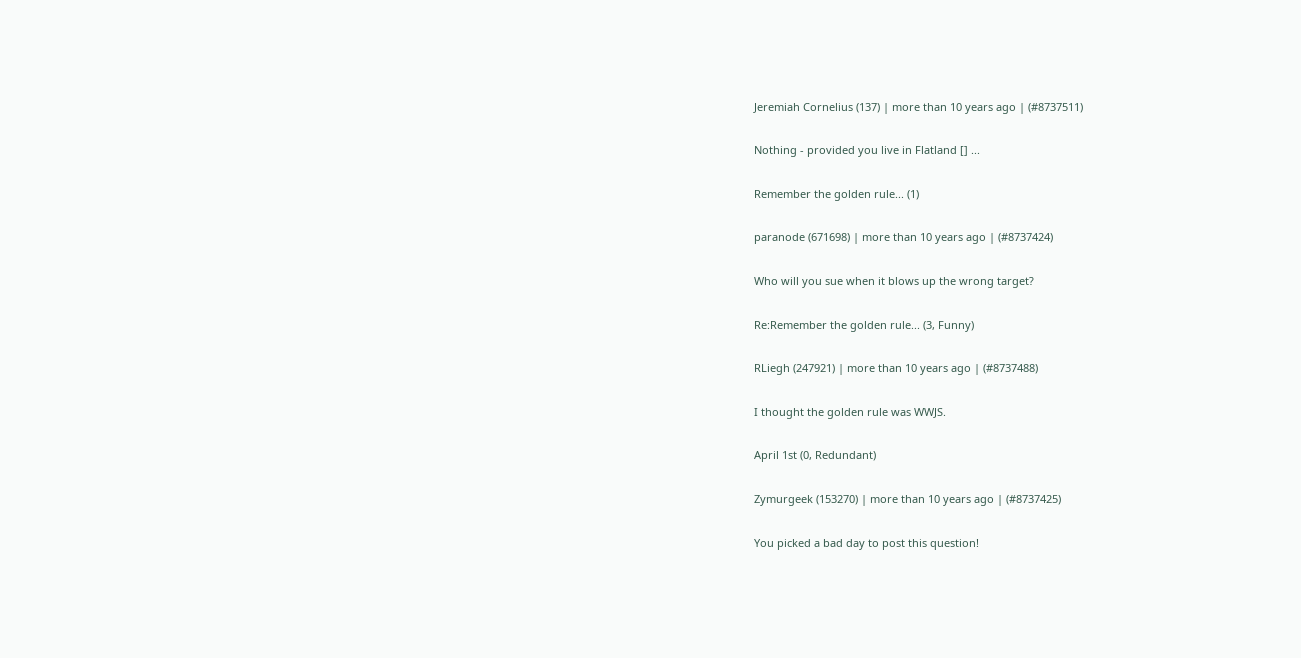Jeremiah Cornelius (137) | more than 10 years ago | (#8737511)

Nothing - provided you live in Flatland [] ...

Remember the golden rule... (1)

paranode (671698) | more than 10 years ago | (#8737424)

Who will you sue when it blows up the wrong target?

Re:Remember the golden rule... (3, Funny)

RLiegh (247921) | more than 10 years ago | (#8737488)

I thought the golden rule was WWJS.

April 1st (0, Redundant)

Zymurgeek (153270) | more than 10 years ago | (#8737425)

You picked a bad day to post this question!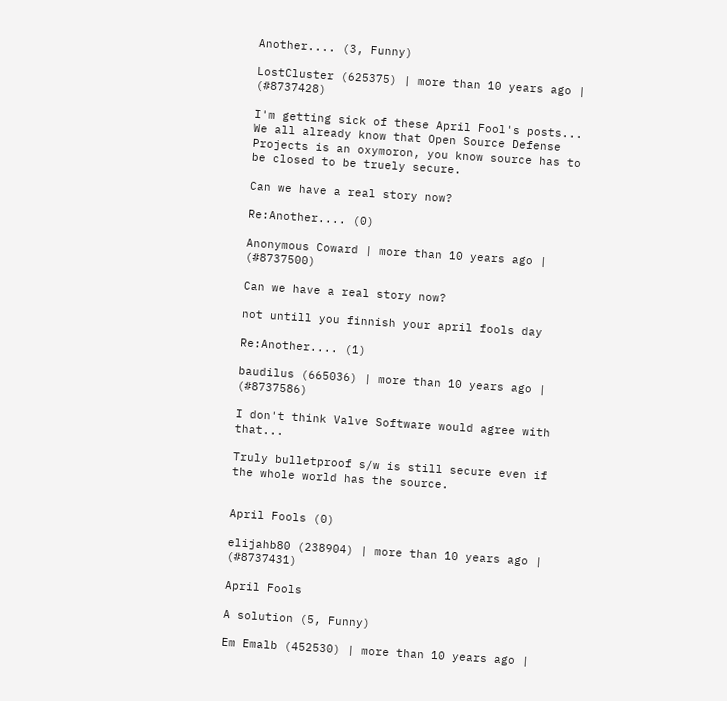Another.... (3, Funny)

LostCluster (625375) | more than 10 years ago | (#8737428)

I'm getting sick of these April Fool's posts... We all already know that Open Source Defense Projects is an oxymoron, you know source has to be closed to be truely secure.

Can we have a real story now?

Re:Another.... (0)

Anonymous Coward | more than 10 years ago | (#8737500)

Can we have a real story now?

not untill you finnish your april fools day

Re:Another.... (1)

baudilus (665036) | more than 10 years ago | (#8737586)

I don't think Valve Software would agree with that...

Truly bulletproof s/w is still secure even if the whole world has the source.


April Fools (0)

elijahb80 (238904) | more than 10 years ago | (#8737431)

April Fools

A solution (5, Funny)

Em Emalb (452530) | more than 10 years ago |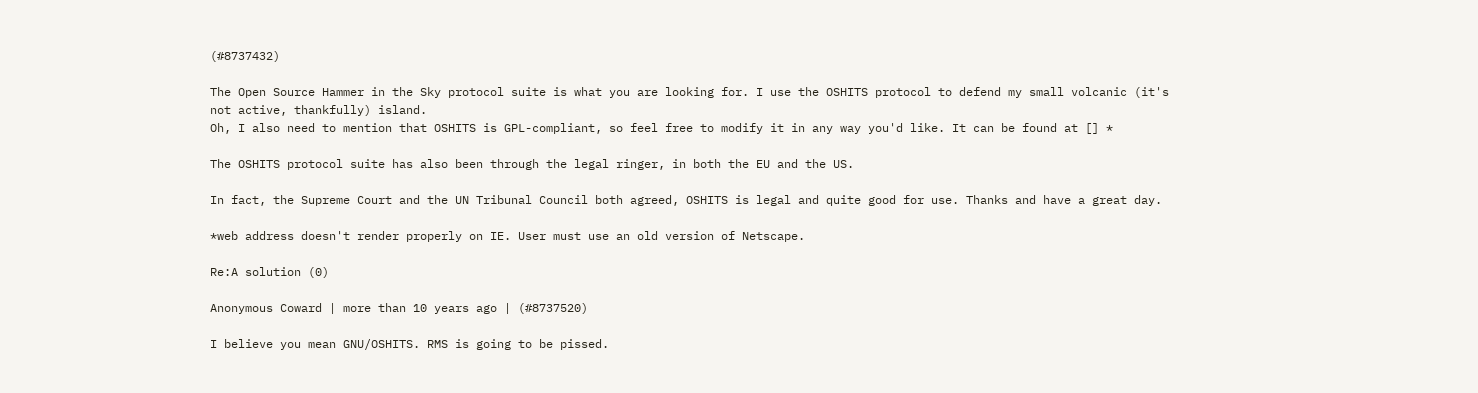(#8737432)

The Open Source Hammer in the Sky protocol suite is what you are looking for. I use the OSHITS protocol to defend my small volcanic (it's not active, thankfully) island.
Oh, I also need to mention that OSHITS is GPL-compliant, so feel free to modify it in any way you'd like. It can be found at [] *

The OSHITS protocol suite has also been through the legal ringer, in both the EU and the US.

In fact, the Supreme Court and the UN Tribunal Council both agreed, OSHITS is legal and quite good for use. Thanks and have a great day.

*web address doesn't render properly on IE. User must use an old version of Netscape.

Re:A solution (0)

Anonymous Coward | more than 10 years ago | (#8737520)

I believe you mean GNU/OSHITS. RMS is going to be pissed.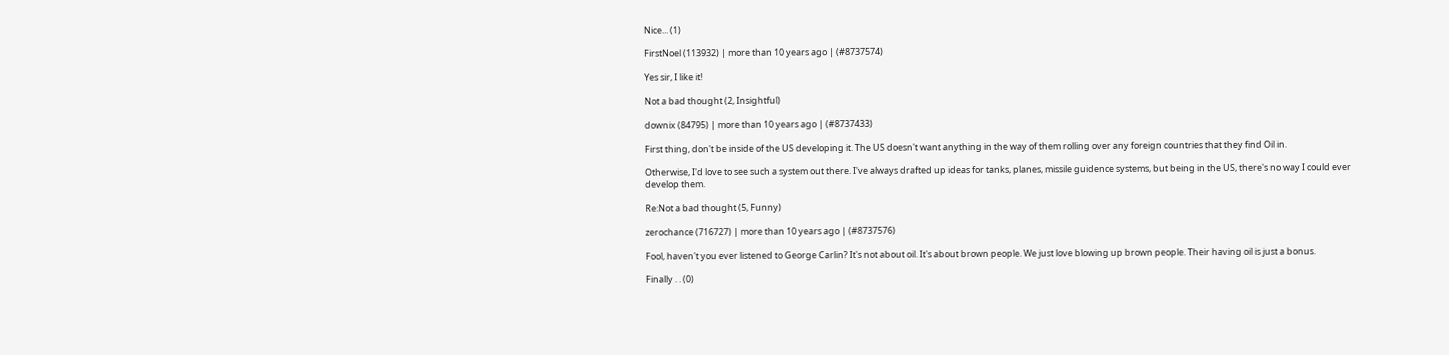Nice... (1)

FirstNoel (113932) | more than 10 years ago | (#8737574)

Yes sir, I like it!

Not a bad thought (2, Insightful)

downix (84795) | more than 10 years ago | (#8737433)

First thing, don't be inside of the US developing it. The US doesn't want anything in the way of them rolling over any foreign countries that they find Oil in.

Otherwise, I'd love to see such a system out there. I've always drafted up ideas for tanks, planes, missile guidence systems, but being in the US, there's no way I could ever develop them.

Re:Not a bad thought (5, Funny)

zerochance (716727) | more than 10 years ago | (#8737576)

Fool, haven't you ever listened to George Carlin? It's not about oil. It's about brown people. We just love blowing up brown people. Their having oil is just a bonus.

Finally . . (0)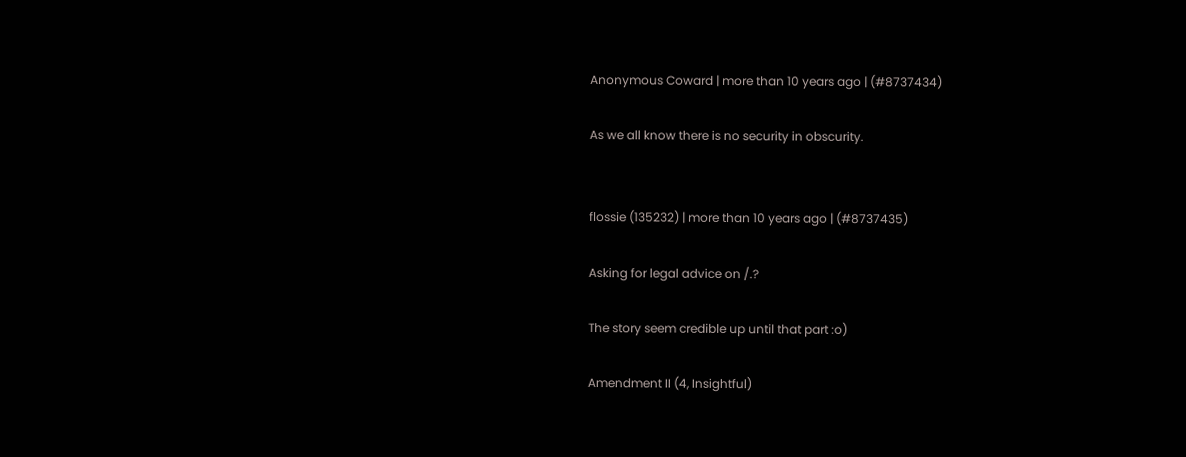Anonymous Coward | more than 10 years ago | (#8737434)

As we all know there is no security in obscurity.


flossie (135232) | more than 10 years ago | (#8737435)

Asking for legal advice on /.?

The story seem credible up until that part :o)

Amendment II (4, Insightful)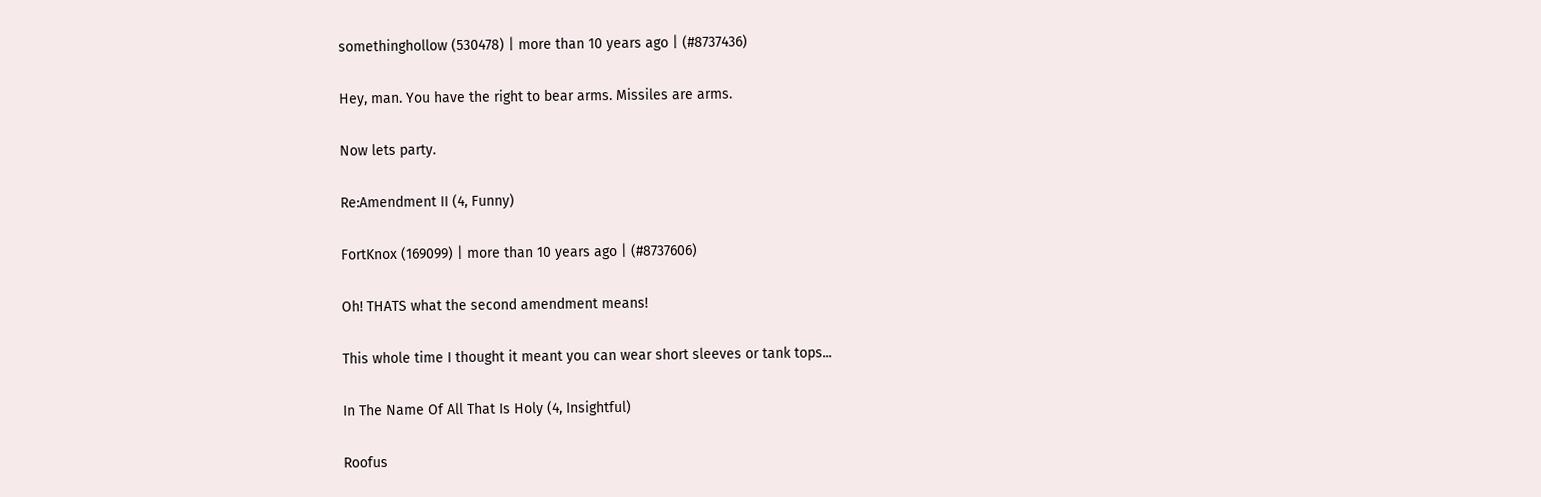somethinghollow (530478) | more than 10 years ago | (#8737436)

Hey, man. You have the right to bear arms. Missiles are arms.

Now lets party.

Re:Amendment II (4, Funny)

FortKnox (169099) | more than 10 years ago | (#8737606)

Oh! THATS what the second amendment means!

This whole time I thought it meant you can wear short sleeves or tank tops...

In The Name Of All That Is Holy (4, Insightful)

Roofus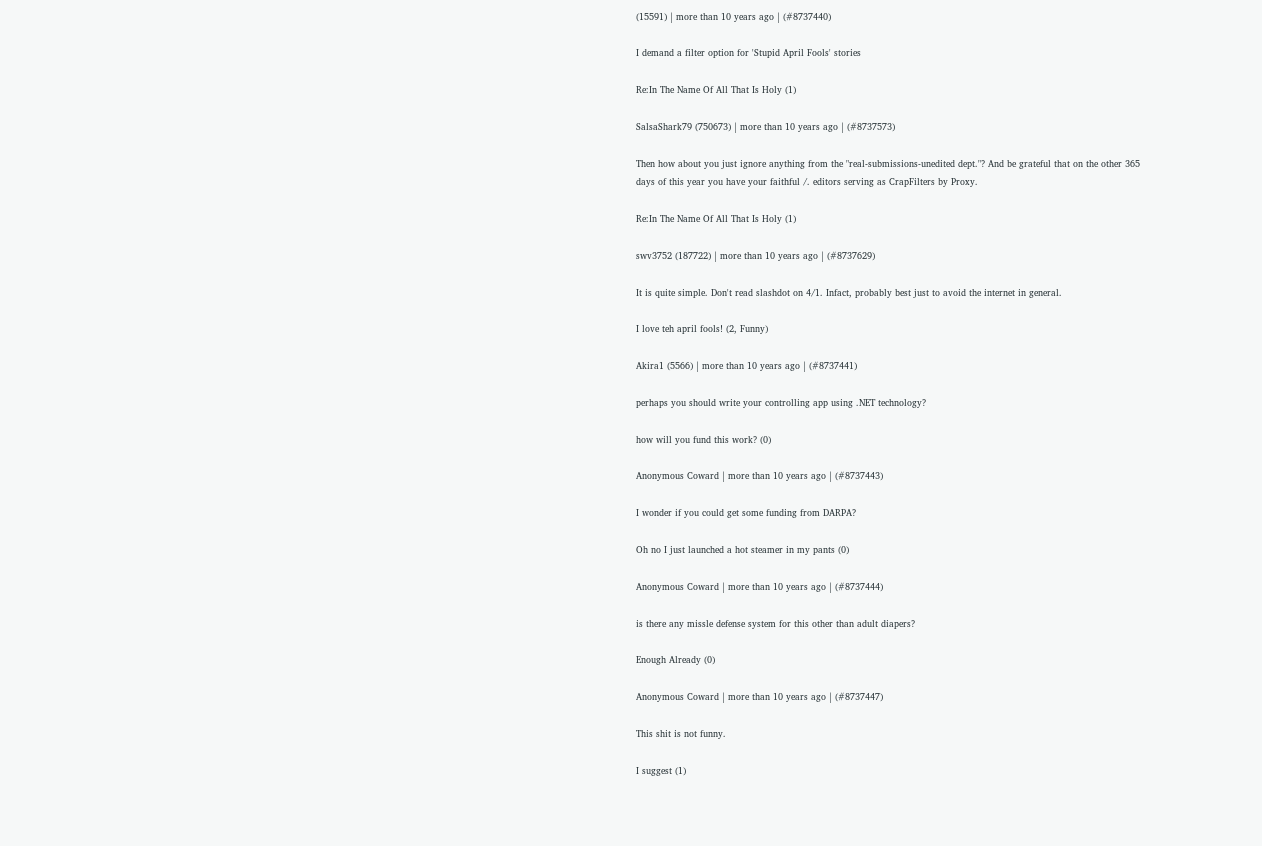(15591) | more than 10 years ago | (#8737440)

I demand a filter option for 'Stupid April Fools' stories

Re:In The Name Of All That Is Holy (1)

SalsaShark79 (750673) | more than 10 years ago | (#8737573)

Then how about you just ignore anything from the "real-submissions-unedited dept."? And be grateful that on the other 365 days of this year you have your faithful /. editors serving as CrapFilters by Proxy.

Re:In The Name Of All That Is Holy (1)

swv3752 (187722) | more than 10 years ago | (#8737629)

It is quite simple. Don't read slashdot on 4/1. Infact, probably best just to avoid the internet in general.

I love teh april fools! (2, Funny)

Akira1 (5566) | more than 10 years ago | (#8737441)

perhaps you should write your controlling app using .NET technology?

how will you fund this work? (0)

Anonymous Coward | more than 10 years ago | (#8737443)

I wonder if you could get some funding from DARPA?

Oh no I just launched a hot steamer in my pants (0)

Anonymous Coward | more than 10 years ago | (#8737444)

is there any missle defense system for this other than adult diapers?

Enough Already (0)

Anonymous Coward | more than 10 years ago | (#8737447)

This shit is not funny.

I suggest (1)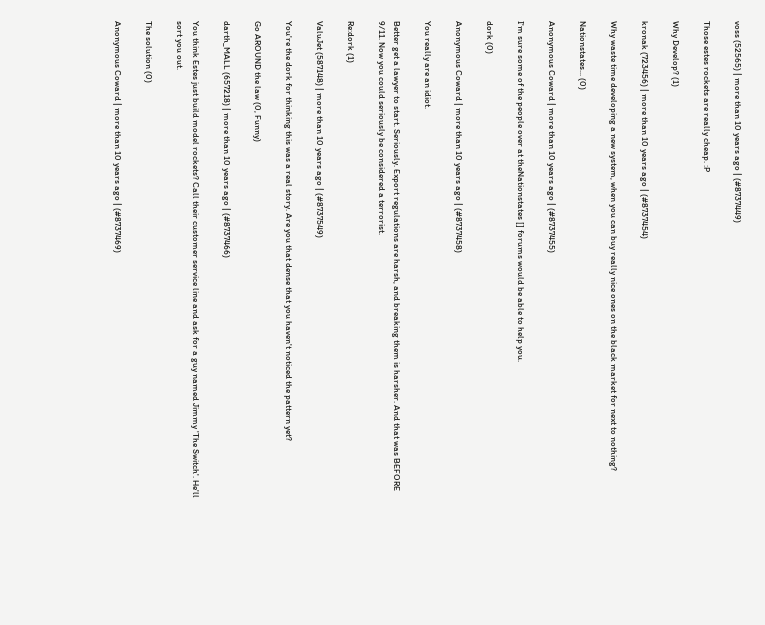voss (52565) | more than 10 years ago | (#8737449)

Those estes rockets are really cheap. :P

Why Develop? (1)

kronak (723456) | more than 10 years ago | (#8737454)

Why waste time developing a new system, when you can buy really nice ones on the black market for next to nothing?

Nationstates... (0)

Anonymous Coward | more than 10 years ago | (#8737455)

I'm sure some of the people over at theNationstates [] forums would be able to help you.

dork (0)

Anonymous Coward | more than 10 years ago | (#8737458)

You really are an idiot.

Better get a lawyer to start. Seriously. Export regulations are harsh, and breaking them is harsher. And that was BEFORE 9/11. Now you could seriously be considered a terrorist.

Re:dork (1)

ValuJet (587148) | more than 10 years ago | (#8737549)

You're the dork for thinking this was a real story. Are you that dense that you haven't noticed the pattern yet?

Go AROUND the law (0, Funny)

darth_MALL (657218) | more than 10 years ago | (#8737466)

You think Estes just build model rockets? Call their customer service line and ask for a guy named Jimmy 'The Switch'. He'll sort you out.

The solution (0)

Anonymous Coward | more than 10 years ago | (#8737469)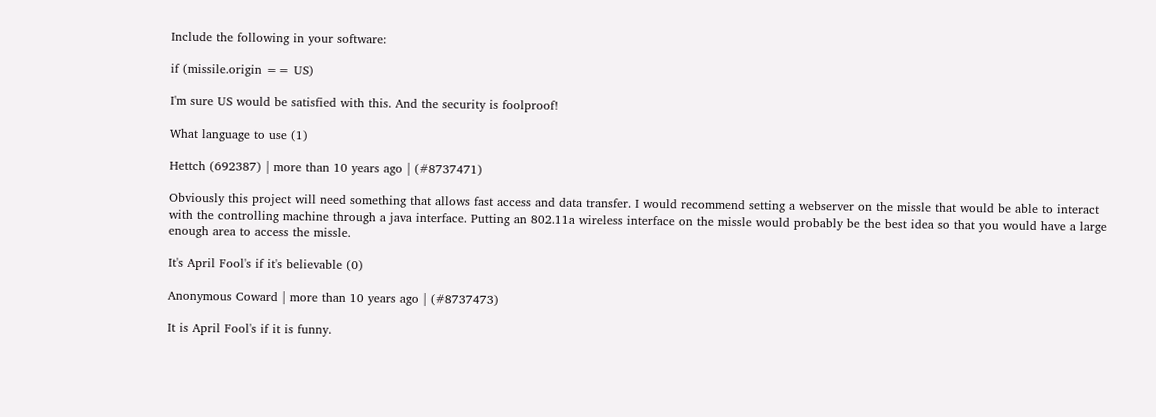Include the following in your software:

if (missile.origin == US)

I'm sure US would be satisfied with this. And the security is foolproof!

What language to use (1)

Hettch (692387) | more than 10 years ago | (#8737471)

Obviously this project will need something that allows fast access and data transfer. I would recommend setting a webserver on the missle that would be able to interact with the controlling machine through a java interface. Putting an 802.11a wireless interface on the missle would probably be the best idea so that you would have a large enough area to access the missle.

It's April Fool's if it's believable (0)

Anonymous Coward | more than 10 years ago | (#8737473)

It is April Fool's if it is funny.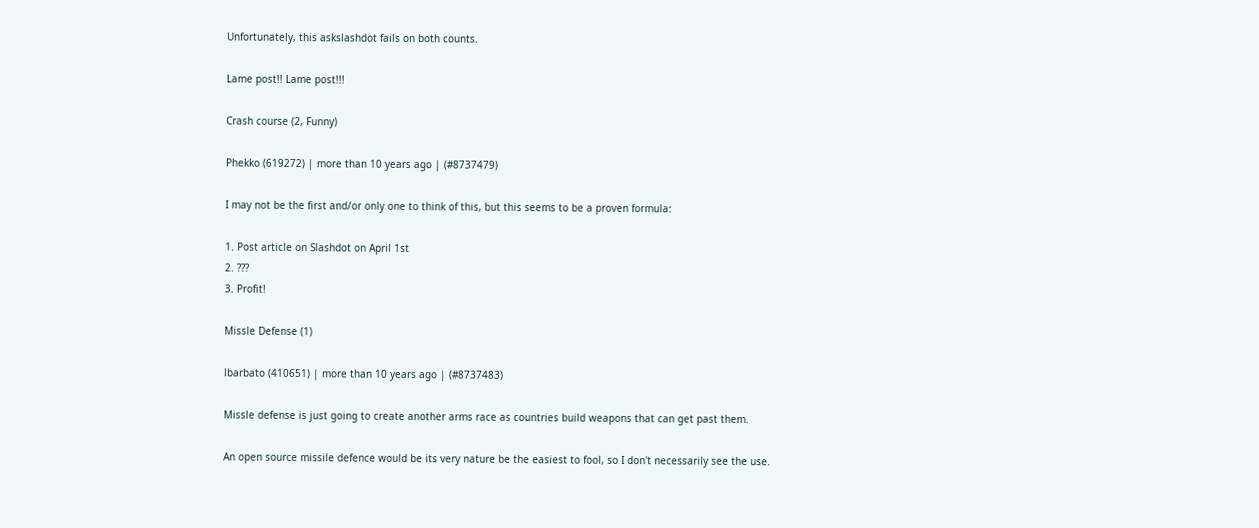Unfortunately, this askslashdot fails on both counts.

Lame post!! Lame post!!!

Crash course (2, Funny)

Phekko (619272) | more than 10 years ago | (#8737479)

I may not be the first and/or only one to think of this, but this seems to be a proven formula:

1. Post article on Slashdot on April 1st
2. ???
3. Profit!

Missle Defense (1)

lbarbato (410651) | more than 10 years ago | (#8737483)

Missle defense is just going to create another arms race as countries build weapons that can get past them.

An open source missile defence would be its very nature be the easiest to fool, so I don't necessarily see the use.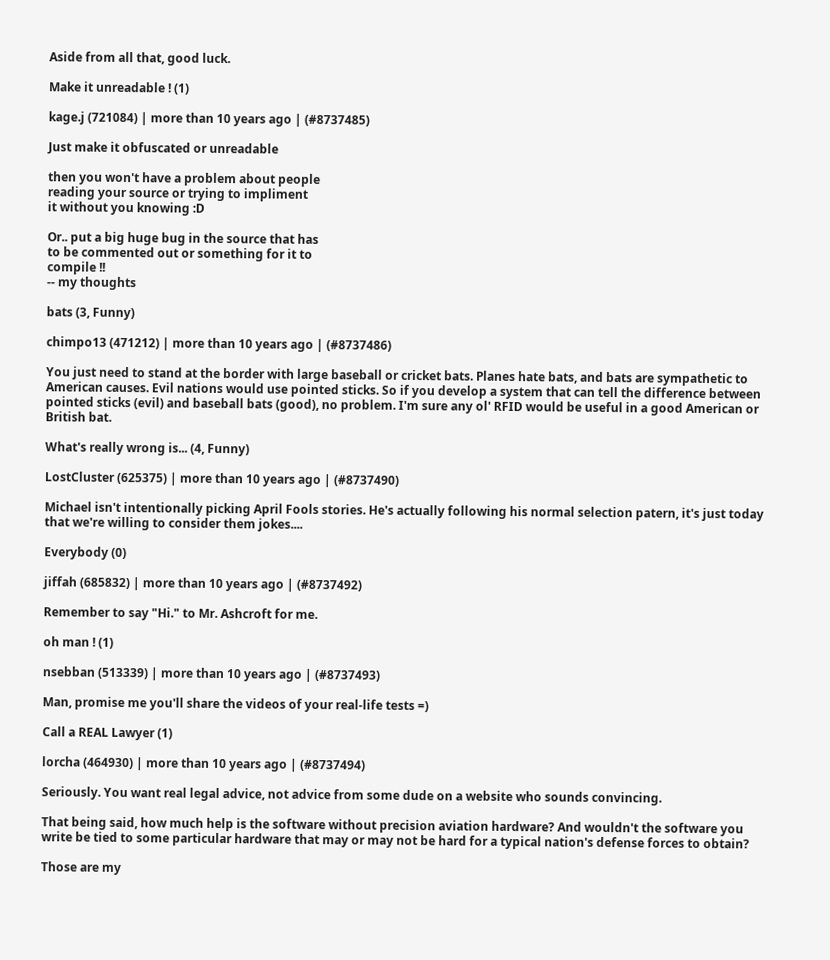Aside from all that, good luck.

Make it unreadable ! (1)

kage.j (721084) | more than 10 years ago | (#8737485)

Just make it obfuscated or unreadable

then you won't have a problem about people
reading your source or trying to impliment
it without you knowing :D

Or.. put a big huge bug in the source that has
to be commented out or something for it to
compile !!
-- my thoughts

bats (3, Funny)

chimpo13 (471212) | more than 10 years ago | (#8737486)

You just need to stand at the border with large baseball or cricket bats. Planes hate bats, and bats are sympathetic to American causes. Evil nations would use pointed sticks. So if you develop a system that can tell the difference between pointed sticks (evil) and baseball bats (good), no problem. I'm sure any ol' RFID would be useful in a good American or British bat.

What's really wrong is... (4, Funny)

LostCluster (625375) | more than 10 years ago | (#8737490)

Michael isn't intentionally picking April Fools stories. He's actually following his normal selection patern, it's just today that we're willing to consider them jokes....

Everybody (0)

jiffah (685832) | more than 10 years ago | (#8737492)

Remember to say "Hi." to Mr. Ashcroft for me.

oh man ! (1)

nsebban (513339) | more than 10 years ago | (#8737493)

Man, promise me you'll share the videos of your real-life tests =)

Call a REAL Lawyer (1)

lorcha (464930) | more than 10 years ago | (#8737494)

Seriously. You want real legal advice, not advice from some dude on a website who sounds convincing.

That being said, how much help is the software without precision aviation hardware? And wouldn't the software you write be tied to some particular hardware that may or may not be hard for a typical nation's defense forces to obtain?

Those are my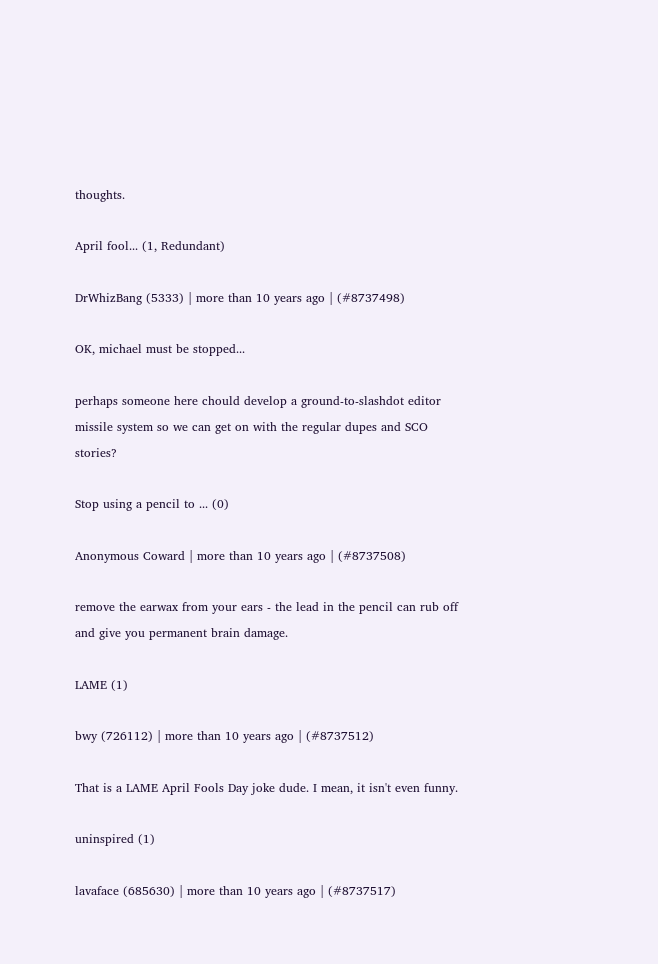thoughts.

April fool... (1, Redundant)

DrWhizBang (5333) | more than 10 years ago | (#8737498)

OK, michael must be stopped...

perhaps someone here chould develop a ground-to-slashdot editor missile system so we can get on with the regular dupes and SCO stories?

Stop using a pencil to ... (0)

Anonymous Coward | more than 10 years ago | (#8737508)

remove the earwax from your ears - the lead in the pencil can rub off and give you permanent brain damage.

LAME (1)

bwy (726112) | more than 10 years ago | (#8737512)

That is a LAME April Fools Day joke dude. I mean, it isn't even funny.

uninspired (1)

lavaface (685630) | more than 10 years ago | (#8737517)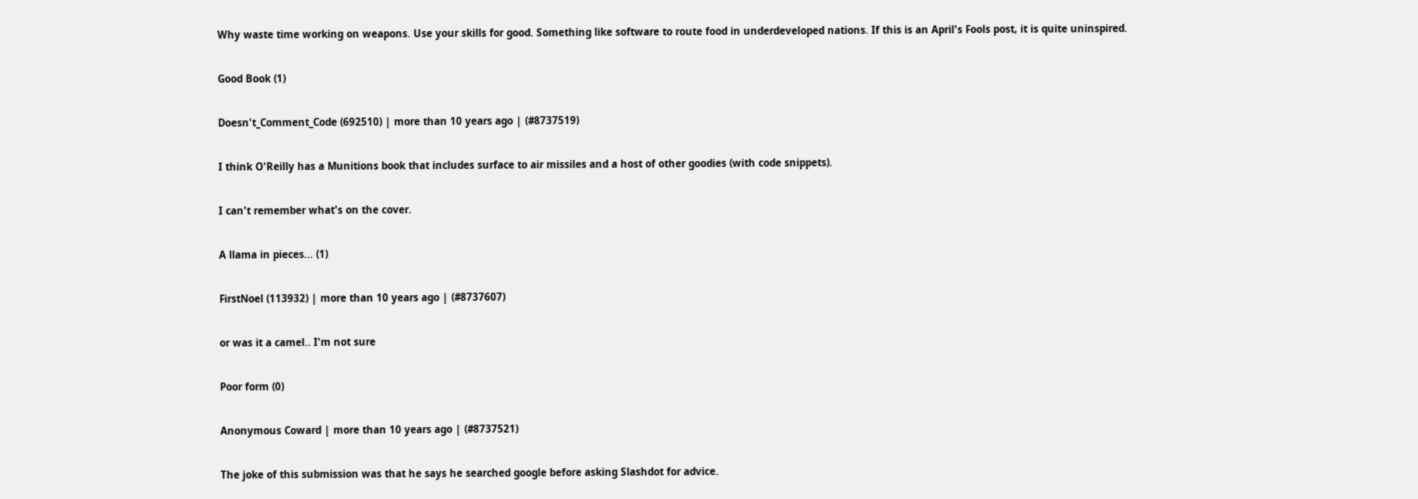Why waste time working on weapons. Use your skills for good. Something like software to route food in underdeveloped nations. If this is an April's Fools post, it is quite uninspired.

Good Book (1)

Doesn't_Comment_Code (692510) | more than 10 years ago | (#8737519)

I think O'Reilly has a Munitions book that includes surface to air missiles and a host of other goodies (with code snippets).

I can't remember what's on the cover.

A llama in pieces... (1)

FirstNoel (113932) | more than 10 years ago | (#8737607)

or was it a camel.. I'm not sure

Poor form (0)

Anonymous Coward | more than 10 years ago | (#8737521)

The joke of this submission was that he says he searched google before asking Slashdot for advice.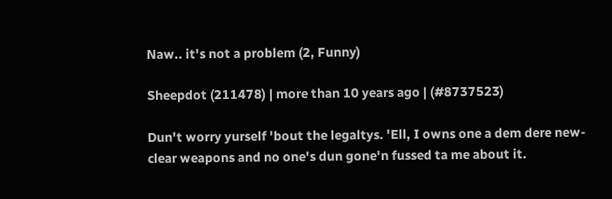Naw.. it's not a problem (2, Funny)

Sheepdot (211478) | more than 10 years ago | (#8737523)

Dun't worry yurself 'bout the legaltys. 'Ell, I owns one a dem dere new-clear weapons and no one's dun gone'n fussed ta me about it.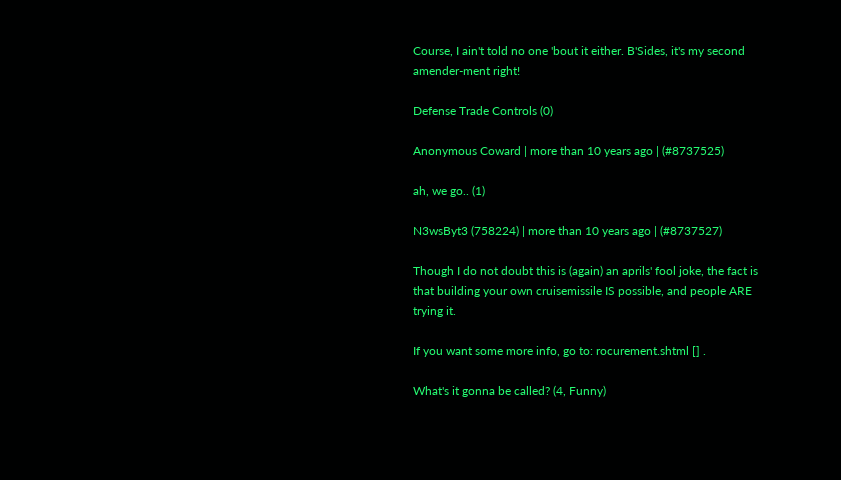Course, I ain't told no one 'bout it either. B'Sides, it's my second amender-ment right!

Defense Trade Controls (0)

Anonymous Coward | more than 10 years ago | (#8737525)

ah, we go.. (1)

N3wsByt3 (758224) | more than 10 years ago | (#8737527)

Though I do not doubt this is (again) an aprils' fool joke, the fact is that building your own cruisemissile IS possible, and people ARE trying it.

If you want some more info, go to: rocurement.shtml [] .

What's it gonna be called? (4, Funny)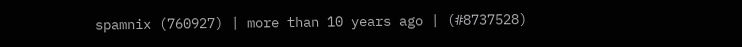spamnix (760927) | more than 10 years ago | (#8737528)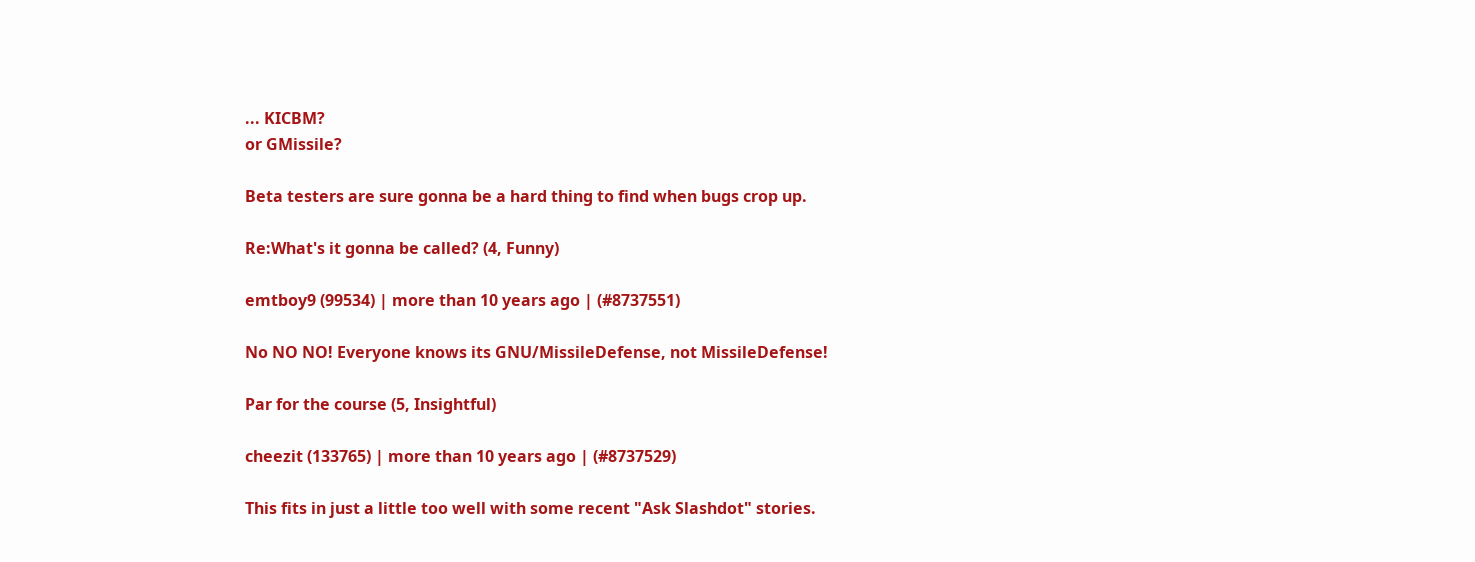... KICBM?
or GMissile?

Beta testers are sure gonna be a hard thing to find when bugs crop up.

Re:What's it gonna be called? (4, Funny)

emtboy9 (99534) | more than 10 years ago | (#8737551)

No NO NO! Everyone knows its GNU/MissileDefense, not MissileDefense!

Par for the course (5, Insightful)

cheezit (133765) | more than 10 years ago | (#8737529)

This fits in just a little too well with some recent "Ask Slashdot" stories.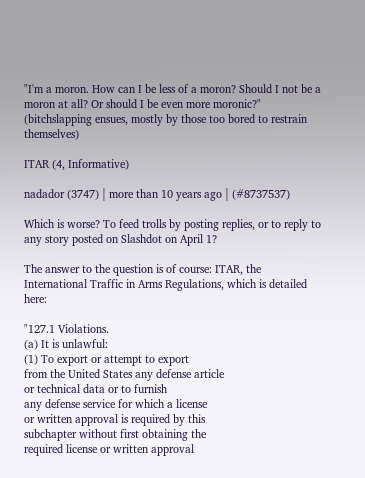"I'm a moron. How can I be less of a moron? Should I not be a moron at all? Or should I be even more moronic?" (bitchslapping ensues, mostly by those too bored to restrain themselves)

ITAR (4, Informative)

nadador (3747) | more than 10 years ago | (#8737537)

Which is worse? To feed trolls by posting replies, or to reply to any story posted on Slashdot on April 1?

The answer to the question is of course: ITAR, the International Traffic in Arms Regulations, which is detailed here:

"127.1 Violations.
(a) It is unlawful:
(1) To export or attempt to export
from the United States any defense article
or technical data or to furnish
any defense service for which a license
or written approval is required by this
subchapter without first obtaining the
required license or written approval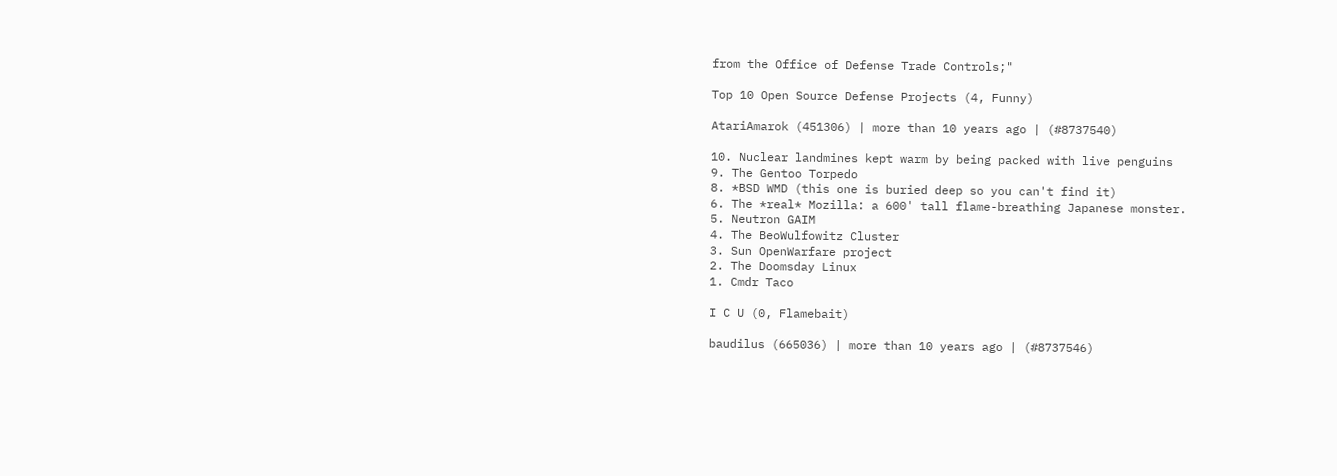from the Office of Defense Trade Controls;"

Top 10 Open Source Defense Projects (4, Funny)

AtariAmarok (451306) | more than 10 years ago | (#8737540)

10. Nuclear landmines kept warm by being packed with live penguins
9. The Gentoo Torpedo
8. *BSD WMD (this one is buried deep so you can't find it)
6. The *real* Mozilla: a 600' tall flame-breathing Japanese monster.
5. Neutron GAIM
4. The BeoWulfowitz Cluster
3. Sun OpenWarfare project
2. The Doomsday Linux
1. Cmdr Taco

I C U (0, Flamebait)

baudilus (665036) | more than 10 years ago | (#8737546)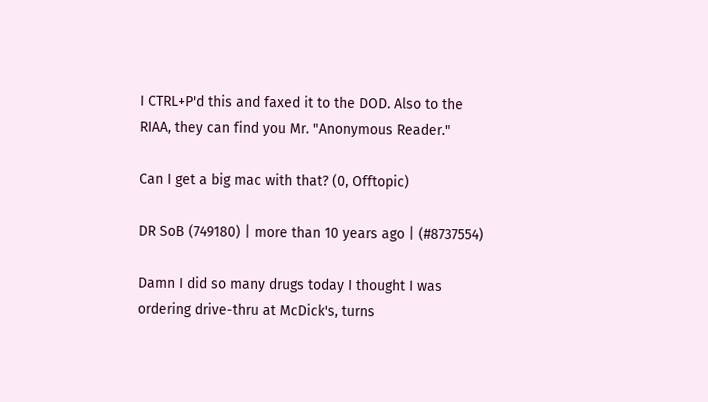I CTRL+P'd this and faxed it to the DOD. Also to the RIAA, they can find you Mr. "Anonymous Reader."

Can I get a big mac with that? (0, Offtopic)

DR SoB (749180) | more than 10 years ago | (#8737554)

Damn I did so many drugs today I thought I was ordering drive-thru at McDick's, turns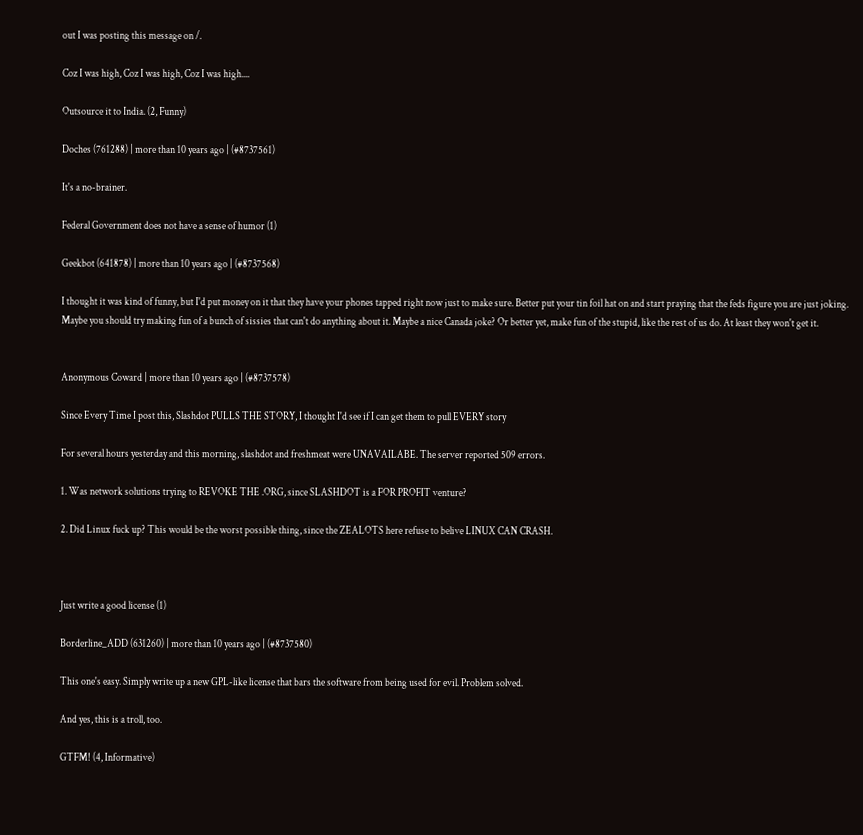out I was posting this message on /.

Coz I was high, Coz I was high, Coz I was high....

Outsource it to India. (2, Funny)

Doches (761288) | more than 10 years ago | (#8737561)

It's a no-brainer.

Federal Government does not have a sense of humor (1)

Geekbot (641878) | more than 10 years ago | (#8737568)

I thought it was kind of funny, but I'd put money on it that they have your phones tapped right now just to make sure. Better put your tin foil hat on and start praying that the feds figure you are just joking.
Maybe you should try making fun of a bunch of sissies that can't do anything about it. Maybe a nice Canada joke? Or better yet, make fun of the stupid, like the rest of us do. At least they won't get it.


Anonymous Coward | more than 10 years ago | (#8737578)

Since Every Time I post this, Slashdot PULLS THE STORY, I thought I'd see if I can get them to pull EVERY story

For several hours yesterday and this morning, slashdot and freshmeat were UNAVAILABE. The server reported 509 errors.

1. Was network solutions trying to REVOKE THE .ORG, since SLASHDOT is a FOR PROFIT venture?

2. Did Linux fuck up? This would be the worst possible thing, since the ZEALOTS here refuse to belive LINUX CAN CRASH.



Just write a good license (1)

Borderline_ADD (631260) | more than 10 years ago | (#8737580)

This one's easy. Simply write up a new GPL-like license that bars the software from being used for evil. Problem solved.

And yes, this is a troll, too.

GTFM! (4, Informative)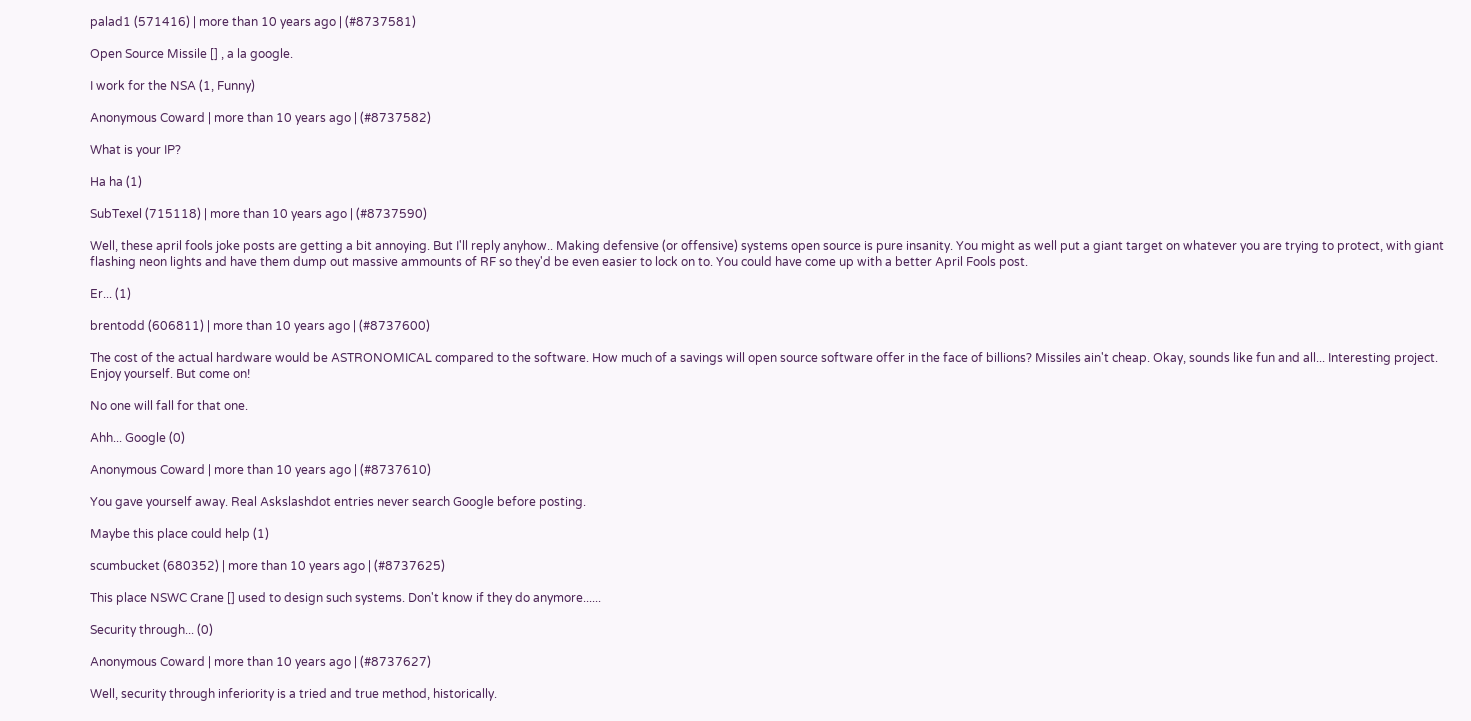palad1 (571416) | more than 10 years ago | (#8737581)

Open Source Missile [] , a la google.

I work for the NSA (1, Funny)

Anonymous Coward | more than 10 years ago | (#8737582)

What is your IP?

Ha ha (1)

SubTexel (715118) | more than 10 years ago | (#8737590)

Well, these april fools joke posts are getting a bit annoying. But I'll reply anyhow.. Making defensive (or offensive) systems open source is pure insanity. You might as well put a giant target on whatever you are trying to protect, with giant flashing neon lights and have them dump out massive ammounts of RF so they'd be even easier to lock on to. You could have come up with a better April Fools post.

Er... (1)

brentodd (606811) | more than 10 years ago | (#8737600)

The cost of the actual hardware would be ASTRONOMICAL compared to the software. How much of a savings will open source software offer in the face of billions? Missiles ain't cheap. Okay, sounds like fun and all... Interesting project. Enjoy yourself. But come on!

No one will fall for that one.

Ahh... Google (0)

Anonymous Coward | more than 10 years ago | (#8737610)

You gave yourself away. Real Askslashdot entries never search Google before posting.

Maybe this place could help (1)

scumbucket (680352) | more than 10 years ago | (#8737625)

This place NSWC Crane [] used to design such systems. Don't know if they do anymore......

Security through... (0)

Anonymous Coward | more than 10 years ago | (#8737627)

Well, security through inferiority is a tried and true method, historically.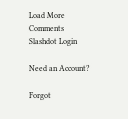Load More Comments
Slashdot Login

Need an Account?

Forgot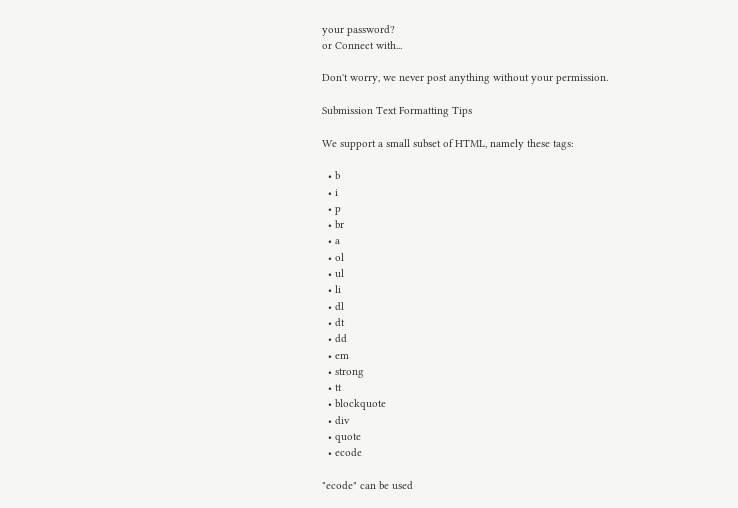your password?
or Connect with...

Don't worry, we never post anything without your permission.

Submission Text Formatting Tips

We support a small subset of HTML, namely these tags:

  • b
  • i
  • p
  • br
  • a
  • ol
  • ul
  • li
  • dl
  • dt
  • dd
  • em
  • strong
  • tt
  • blockquote
  • div
  • quote
  • ecode

"ecode" can be used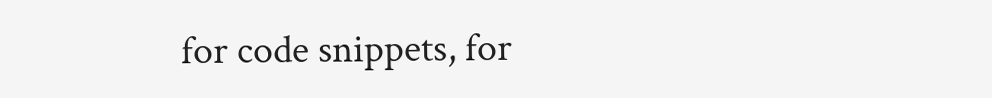for code snippets, for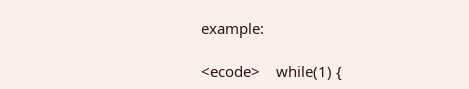example:

<ecode>    while(1) {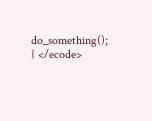do_something(); } </ecode>